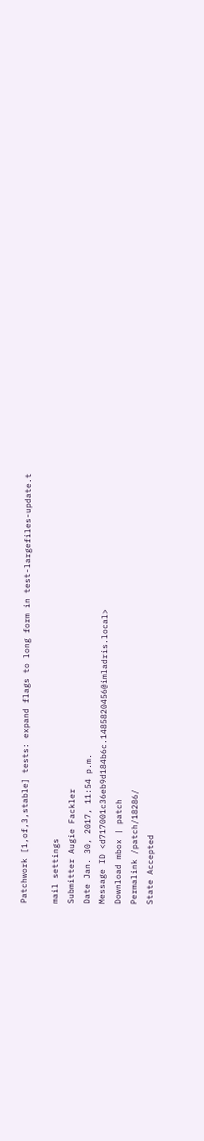Patchwork [1,of,3,stable] tests: expand flags to long form in test-largefiles-update.t

mail settings
Submitter Augie Fackler
Date Jan. 30, 2017, 11:54 p.m.
Message ID <d717001c36eb9d184b6c.1485820456@imladris.local>
Download mbox | patch
Permalink /patch/18286/
State Accepted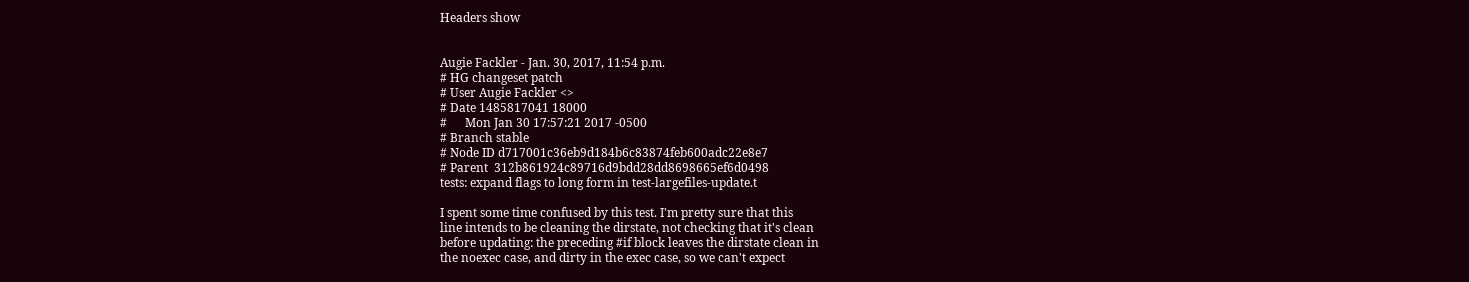Headers show


Augie Fackler - Jan. 30, 2017, 11:54 p.m.
# HG changeset patch
# User Augie Fackler <>
# Date 1485817041 18000
#      Mon Jan 30 17:57:21 2017 -0500
# Branch stable
# Node ID d717001c36eb9d184b6c83874feb600adc22e8e7
# Parent  312b861924c89716d9bdd28dd8698665ef6d0498
tests: expand flags to long form in test-largefiles-update.t

I spent some time confused by this test. I'm pretty sure that this
line intends to be cleaning the dirstate, not checking that it's clean
before updating: the preceding #if block leaves the dirstate clean in
the noexec case, and dirty in the exec case, so we can't expect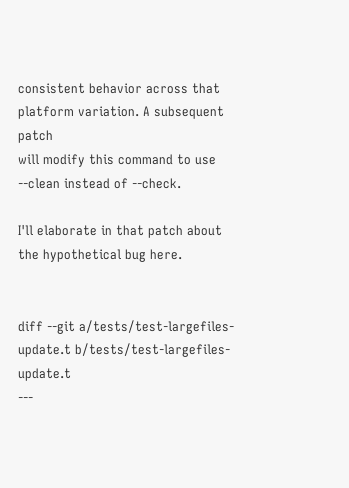consistent behavior across that platform variation. A subsequent patch
will modify this command to use --clean instead of --check.

I'll elaborate in that patch about the hypothetical bug here.


diff --git a/tests/test-largefiles-update.t b/tests/test-largefiles-update.t
---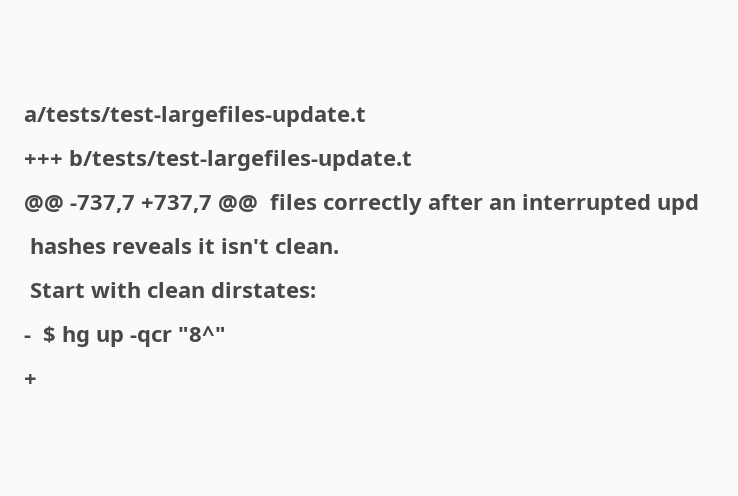a/tests/test-largefiles-update.t
+++ b/tests/test-largefiles-update.t
@@ -737,7 +737,7 @@  files correctly after an interrupted upd
 hashes reveals it isn't clean.
 Start with clean dirstates:
-  $ hg up -qcr "8^"
+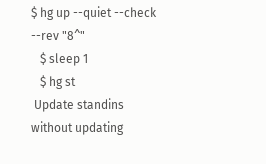$ hg up --quiet --check --rev "8^"
   $ sleep 1
   $ hg st
 Update standins without updating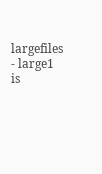largefiles - large1 is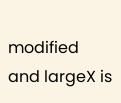modified and largeX is